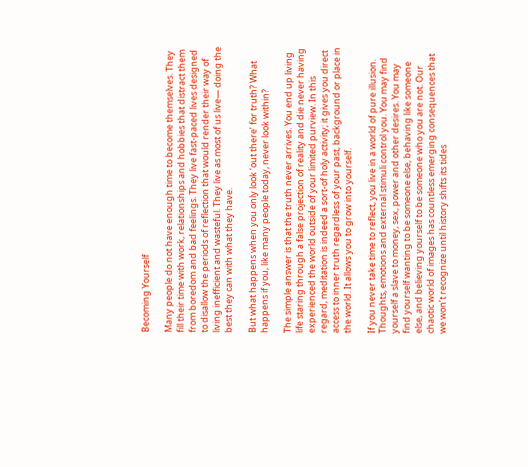Becoming Yourself

Many people do not have enough time to become themselves. They fill their time with work, relationships and hobbies that distract them from boredom and bad feelings. They live fast-paced lives designed to disallow the periods of reflection that would render their way of living inefficient and wasteful. They live as most of us live— doing the best they can with what they have.

But what happens when you only look ‘out there’ for truth? What happens if you, like many people today, never look within?

The simple answer is that the truth never arrives. You end up living life staring through a false projection of reality and die never having experienced the world outside of your limited purview. In this regard, meditation is indeed a sort-of holy activity; it gives you direct access to inner truth regardless of your past, background or place in the world. It allows you to grow into yourself.

If you never take time to reflect, you live in a world of pure illusion. Thoughts, emotions and external stimuli control you. You may find yourself a slave to money, sex, power and other desires. You may find yourself wanting to be someone else, behaving like someone else, and believing yourself to be someone who you are not. Our chaotic world of images has countless emerging consequences that we won’t recognize until history shifts its tides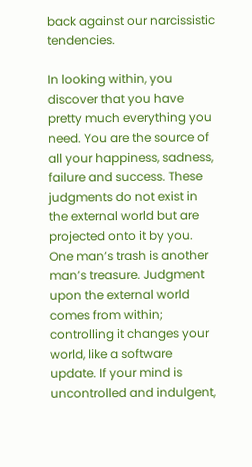back against our narcissistic tendencies.

In looking within, you discover that you have pretty much everything you need. You are the source of all your happiness, sadness, failure and success. These judgments do not exist in the external world but are projected onto it by you. One man’s trash is another man’s treasure. Judgment upon the external world comes from within; controlling it changes your world, like a software update. If your mind is uncontrolled and indulgent,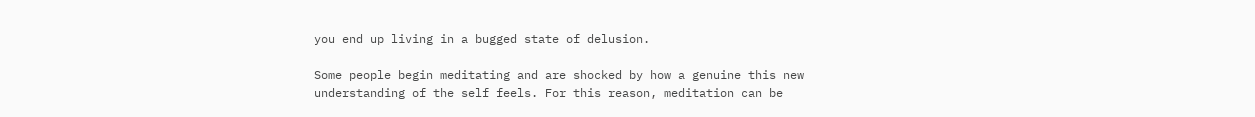you end up living in a bugged state of delusion.

Some people begin meditating and are shocked by how a genuine this new understanding of the self feels. For this reason, meditation can be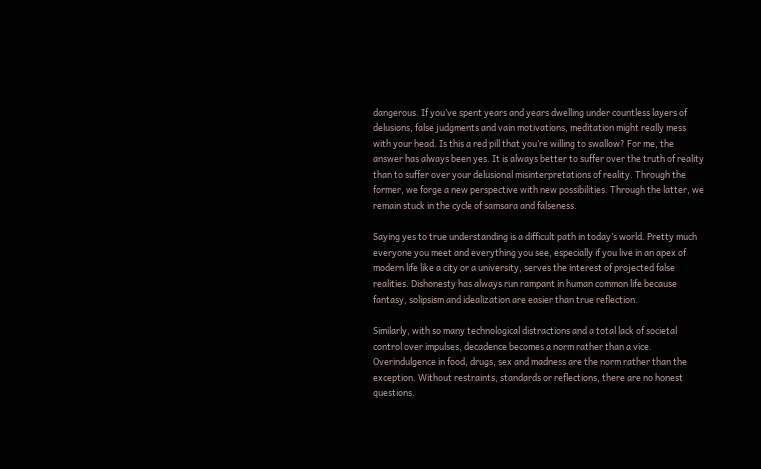dangerous. If you’ve spent years and years dwelling under countless layers of delusions, false judgments and vain motivations, meditation might really mess with your head. Is this a red pill that you’re willing to swallow? For me, the answer has always been yes. It is always better to suffer over the truth of reality than to suffer over your delusional misinterpretations of reality. Through the former, we forge a new perspective with new possibilities. Through the latter, we remain stuck in the cycle of samsara and falseness.

Saying yes to true understanding is a difficult path in today’s world. Pretty much everyone you meet and everything you see, especially if you live in an apex of modern life like a city or a university, serves the interest of projected false realities. Dishonesty has always run rampant in human common life because fantasy, solipsism and idealization are easier than true reflection.

Similarly, with so many technological distractions and a total lack of societal control over impulses, decadence becomes a norm rather than a vice. Overindulgence in food, drugs, sex and madness are the norm rather than the exception. Without restraints, standards or reflections, there are no honest questions.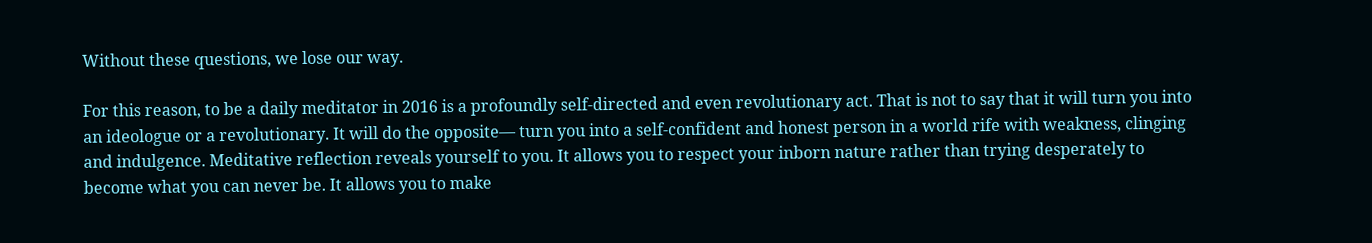Without these questions, we lose our way.

For this reason, to be a daily meditator in 2016 is a profoundly self-directed and even revolutionary act. That is not to say that it will turn you into an ideologue or a revolutionary. It will do the opposite— turn you into a self-confident and honest person in a world rife with weakness, clinging and indulgence. Meditative reflection reveals yourself to you. It allows you to respect your inborn nature rather than trying desperately to become what you can never be. It allows you to make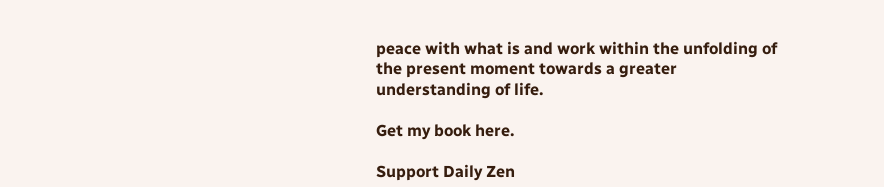peace with what is and work within the unfolding of the present moment towards a greater understanding of life.

Get my book here.

Support Daily Zen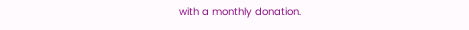with a monthly donation.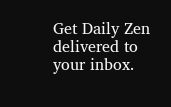Get Daily Zen delivered to your inbox.